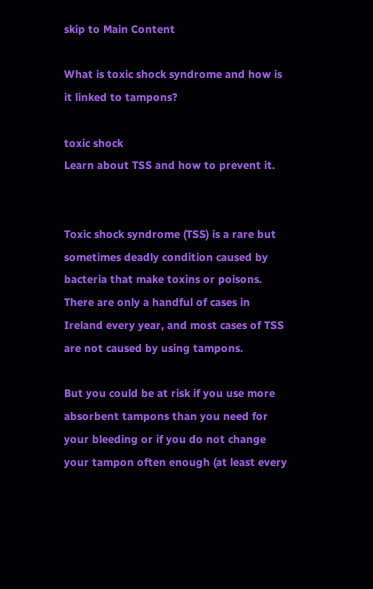skip to Main Content

What is toxic shock syndrome and how is it linked to tampons?

toxic shock
Learn about TSS and how to prevent it.


Toxic shock syndrome (TSS) is a rare but sometimes deadly condition caused by bacteria that make toxins or poisons. There are only a handful of cases in Ireland every year, and most cases of TSS are not caused by using tampons.

But you could be at risk if you use more absorbent tampons than you need for your bleeding or if you do not change your tampon often enough (at least every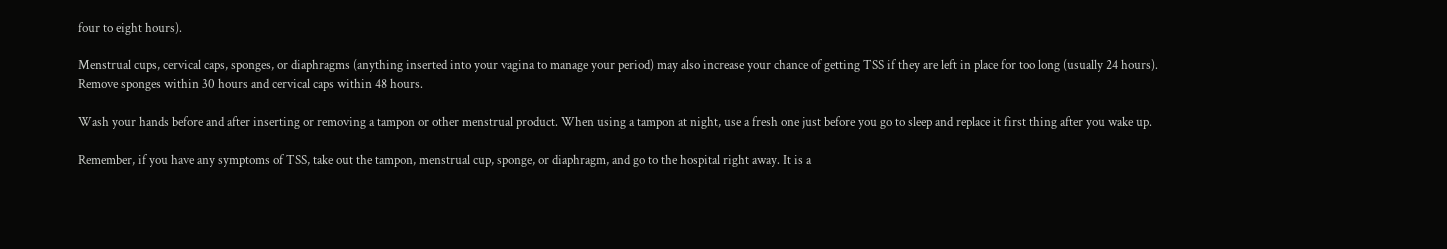four to eight hours).

Menstrual cups, cervical caps, sponges, or diaphragms (anything inserted into your vagina to manage your period) may also increase your chance of getting TSS if they are left in place for too long (usually 24 hours). Remove sponges within 30 hours and cervical caps within 48 hours.

Wash your hands before and after inserting or removing a tampon or other menstrual product. When using a tampon at night, use a fresh one just before you go to sleep and replace it first thing after you wake up.

Remember, if you have any symptoms of TSS, take out the tampon, menstrual cup, sponge, or diaphragm, and go to the hospital right away. It is a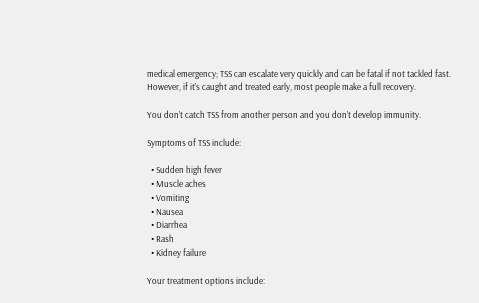medical emergency; TSS can escalate very quickly and can be fatal if not tackled fast. However, if it’s caught and treated early, most people make a full recovery.

You don’t catch TSS from another person and you don’t develop immunity.

Symptoms of TSS include:

  • Sudden high fever
  • Muscle aches
  • Vomiting
  • Nausea
  • Diarrhea
  • Rash
  • Kidney failure

Your treatment options include: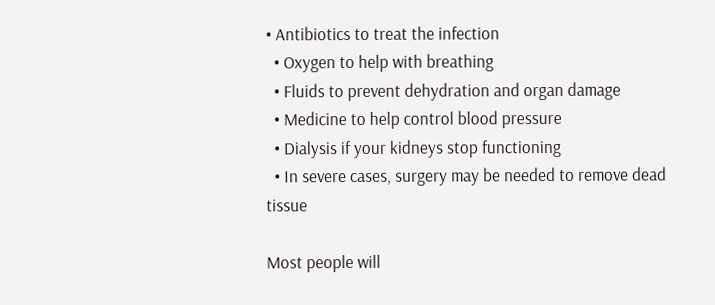• Antibiotics to treat the infection
  • Oxygen to help with breathing
  • Fluids to prevent dehydration and organ damage
  • Medicine to help control blood pressure
  • Dialysis if your kidneys stop functioning
  • In severe cases, surgery may be needed to remove dead tissue

Most people will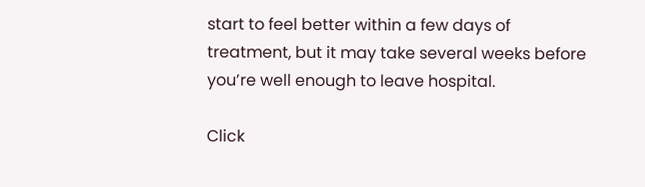start to feel better within a few days of treatment, but it may take several weeks before you’re well enough to leave hospital.

Click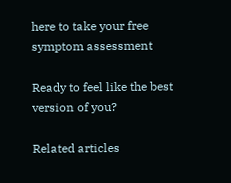here to take your free symptom assessment

Ready to feel like the best version of you?

Related articles